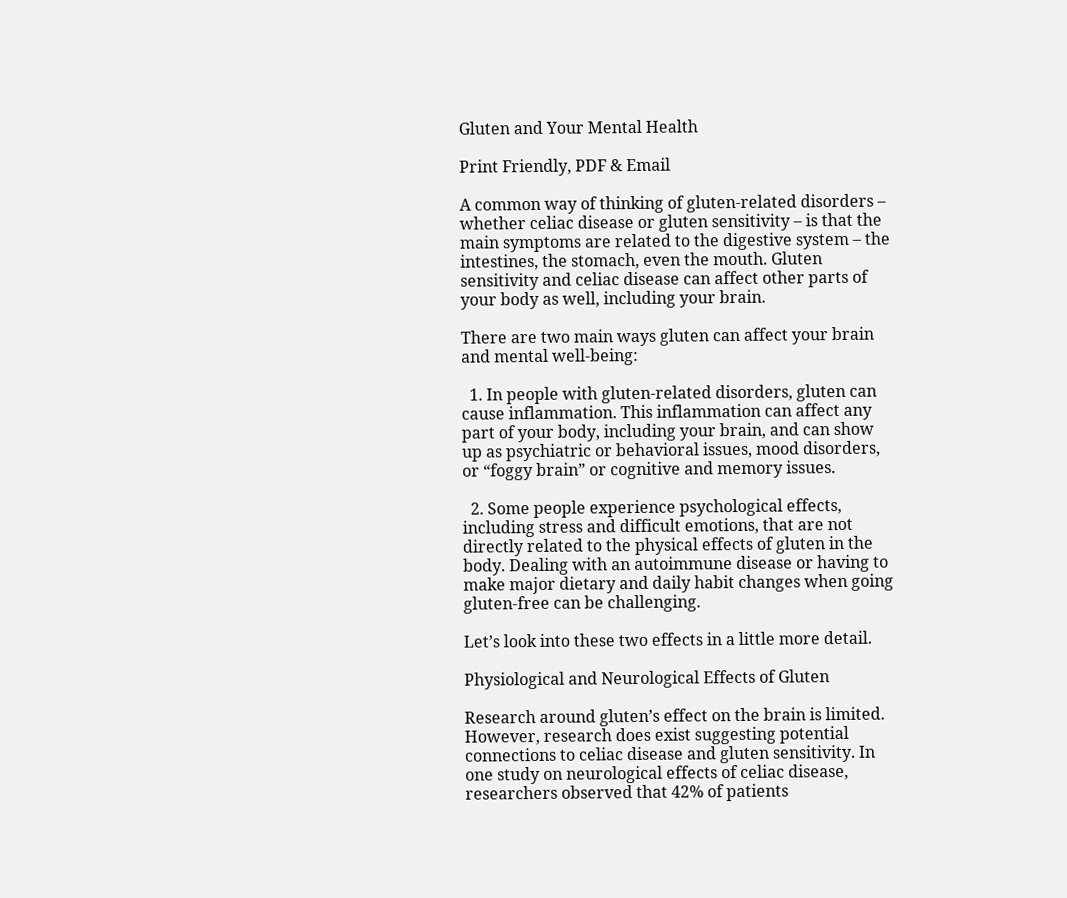Gluten and Your Mental Health

Print Friendly, PDF & Email

A common way of thinking of gluten-related disorders – whether celiac disease or gluten sensitivity – is that the main symptoms are related to the digestive system – the intestines, the stomach, even the mouth. Gluten sensitivity and celiac disease can affect other parts of your body as well, including your brain.

There are two main ways gluten can affect your brain and mental well-being:

  1. In people with gluten-related disorders, gluten can cause inflammation. This inflammation can affect any part of your body, including your brain, and can show up as psychiatric or behavioral issues, mood disorders, or “foggy brain” or cognitive and memory issues.

  2. Some people experience psychological effects, including stress and difficult emotions, that are not directly related to the physical effects of gluten in the body. Dealing with an autoimmune disease or having to make major dietary and daily habit changes when going gluten-free can be challenging.

Let’s look into these two effects in a little more detail.

Physiological and Neurological Effects of Gluten

Research around gluten’s effect on the brain is limited. However, research does exist suggesting potential connections to celiac disease and gluten sensitivity. In one study on neurological effects of celiac disease, researchers observed that 42% of patients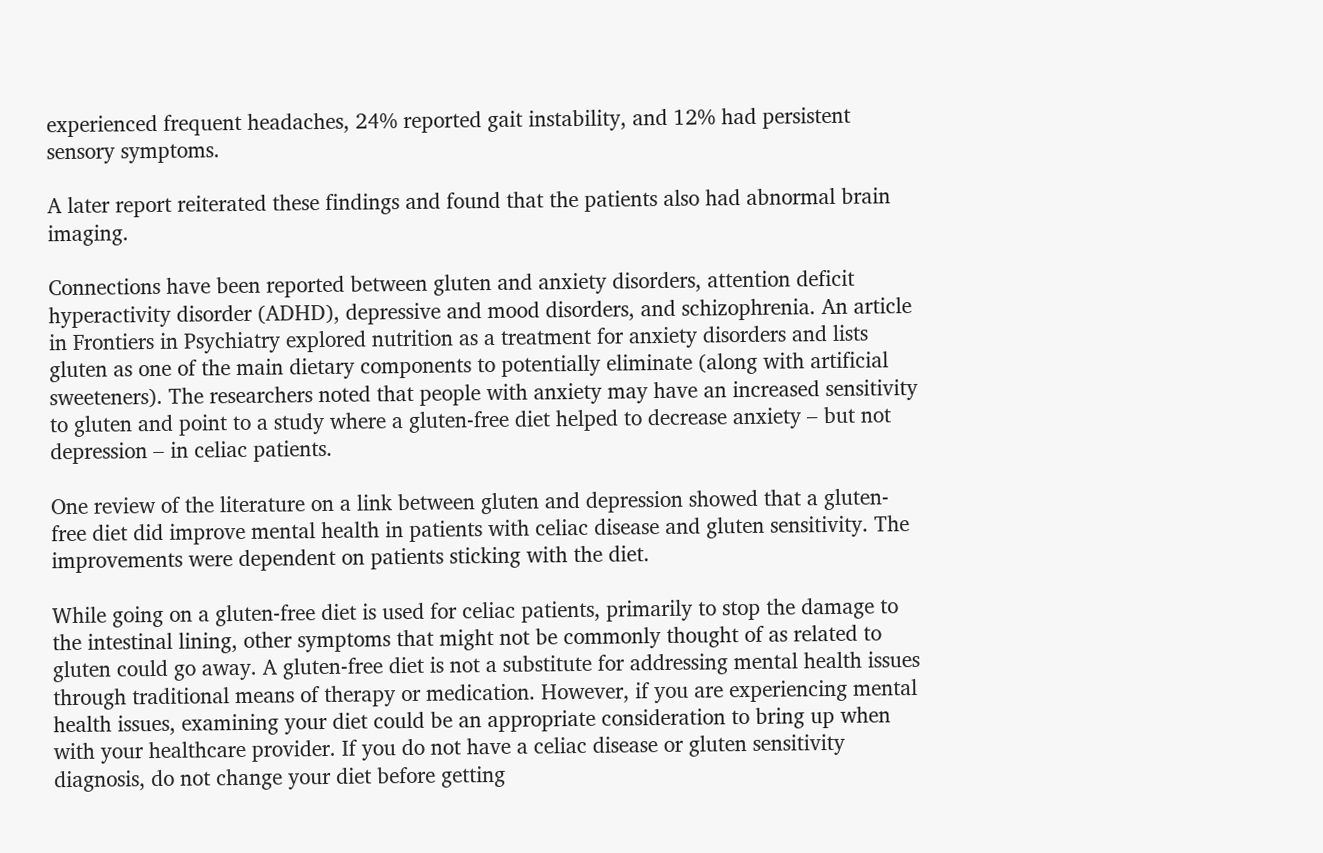experienced frequent headaches, 24% reported gait instability, and 12% had persistent sensory symptoms.

A later report reiterated these findings and found that the patients also had abnormal brain imaging.

Connections have been reported between gluten and anxiety disorders, attention deficit hyperactivity disorder (ADHD), depressive and mood disorders, and schizophrenia. An article in Frontiers in Psychiatry explored nutrition as a treatment for anxiety disorders and lists gluten as one of the main dietary components to potentially eliminate (along with artificial sweeteners). The researchers noted that people with anxiety may have an increased sensitivity to gluten and point to a study where a gluten-free diet helped to decrease anxiety – but not depression – in celiac patients.

One review of the literature on a link between gluten and depression showed that a gluten-free diet did improve mental health in patients with celiac disease and gluten sensitivity. The improvements were dependent on patients sticking with the diet.

While going on a gluten-free diet is used for celiac patients, primarily to stop the damage to the intestinal lining, other symptoms that might not be commonly thought of as related to gluten could go away. A gluten-free diet is not a substitute for addressing mental health issues through traditional means of therapy or medication. However, if you are experiencing mental health issues, examining your diet could be an appropriate consideration to bring up when with your healthcare provider. If you do not have a celiac disease or gluten sensitivity diagnosis, do not change your diet before getting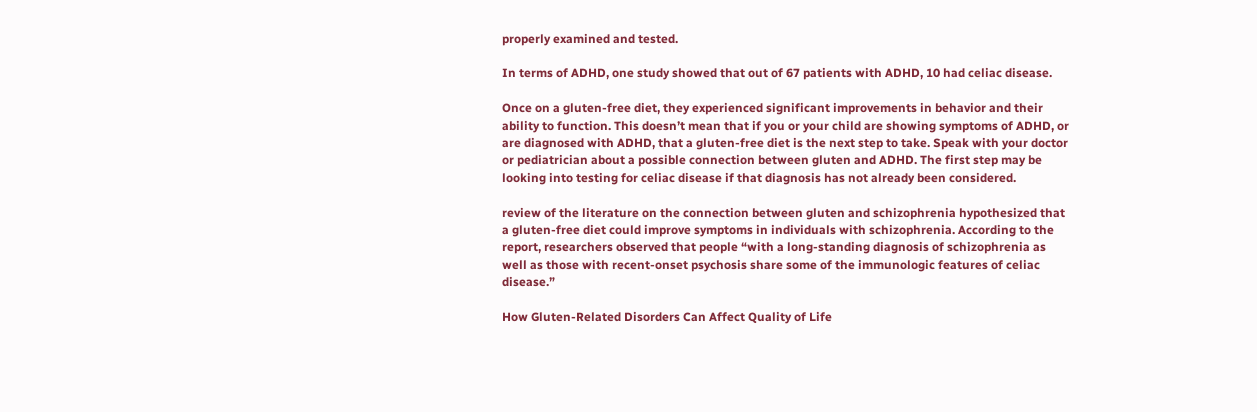properly examined and tested.

In terms of ADHD, one study showed that out of 67 patients with ADHD, 10 had celiac disease.

Once on a gluten-free diet, they experienced significant improvements in behavior and their ability to function. This doesn’t mean that if you or your child are showing symptoms of ADHD, or are diagnosed with ADHD, that a gluten-free diet is the next step to take. Speak with your doctor or pediatrician about a possible connection between gluten and ADHD. The first step may be looking into testing for celiac disease if that diagnosis has not already been considered.

review of the literature on the connection between gluten and schizophrenia hypothesized that a gluten-free diet could improve symptoms in individuals with schizophrenia. According to the report, researchers observed that people “with a long-standing diagnosis of schizophrenia as well as those with recent-onset psychosis share some of the immunologic features of celiac disease.”

How Gluten-Related Disorders Can Affect Quality of Life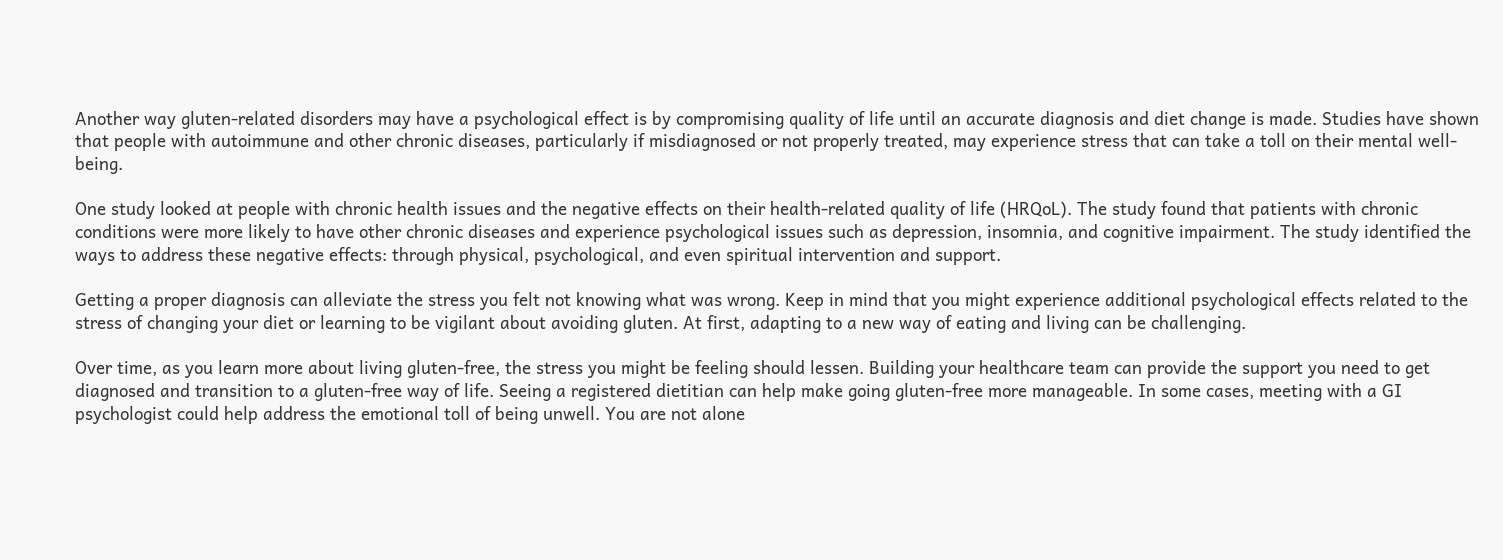Another way gluten-related disorders may have a psychological effect is by compromising quality of life until an accurate diagnosis and diet change is made. Studies have shown that people with autoimmune and other chronic diseases, particularly if misdiagnosed or not properly treated, may experience stress that can take a toll on their mental well-being.

One study looked at people with chronic health issues and the negative effects on their health-related quality of life (HRQoL). The study found that patients with chronic conditions were more likely to have other chronic diseases and experience psychological issues such as depression, insomnia, and cognitive impairment. The study identified the ways to address these negative effects: through physical, psychological, and even spiritual intervention and support.

Getting a proper diagnosis can alleviate the stress you felt not knowing what was wrong. Keep in mind that you might experience additional psychological effects related to the stress of changing your diet or learning to be vigilant about avoiding gluten. At first, adapting to a new way of eating and living can be challenging.

Over time, as you learn more about living gluten-free, the stress you might be feeling should lessen. Building your healthcare team can provide the support you need to get diagnosed and transition to a gluten-free way of life. Seeing a registered dietitian can help make going gluten-free more manageable. In some cases, meeting with a GI psychologist could help address the emotional toll of being unwell. You are not alone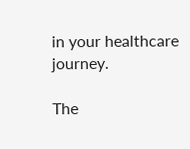in your healthcare journey.

The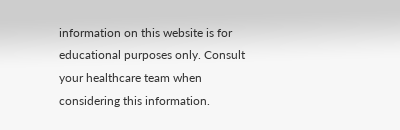information on this website is for educational purposes only. Consult your healthcare team when considering this information.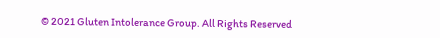© 2021 Gluten Intolerance Group. All Rights Reserved